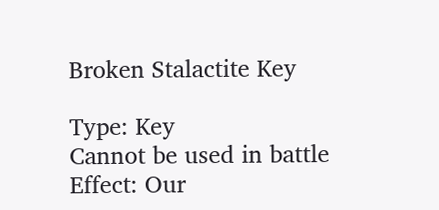Broken Stalactite Key

Type: Key
Cannot be used in battle
Effect: Our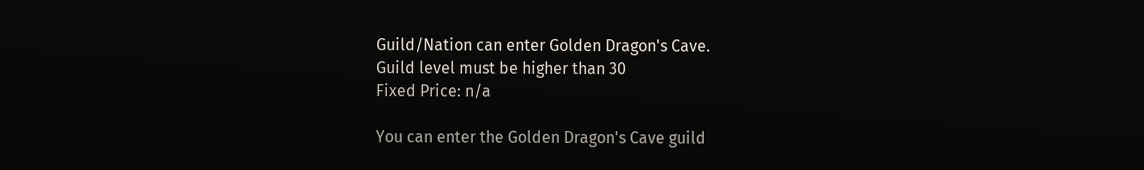Guild/Nation can enter Golden Dragon's Cave.
Guild level must be higher than 30
Fixed Price: n/a

You can enter the Golden Dragon's Cave guild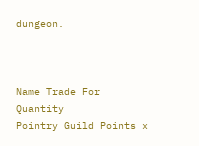dungeon.



Name Trade For Quantity
Pointry Guild Points x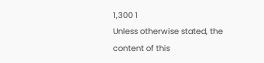1,300 1
Unless otherwise stated, the content of this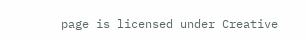page is licensed under Creative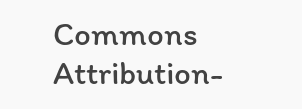Commons Attribution-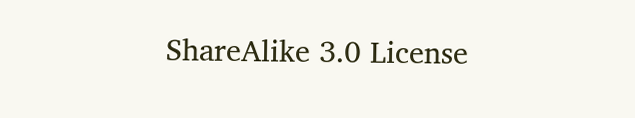ShareAlike 3.0 License